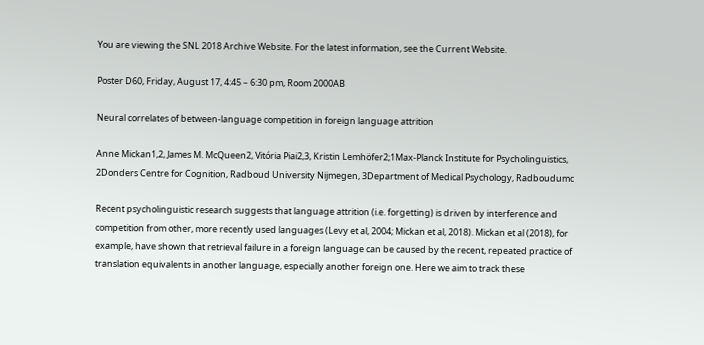You are viewing the SNL 2018 Archive Website. For the latest information, see the Current Website.

Poster D60, Friday, August 17, 4:45 – 6:30 pm, Room 2000AB

Neural correlates of between-language competition in foreign language attrition

Anne Mickan1,2, James M. McQueen2, Vitória Piai2,3, Kristin Lemhöfer2;1Max-Planck Institute for Psycholinguistics, 2Donders Centre for Cognition, Radboud University Nijmegen, 3Department of Medical Psychology, Radboudumc

Recent psycholinguistic research suggests that language attrition (i.e. forgetting) is driven by interference and competition from other, more recently used languages (Levy et al, 2004; Mickan et al, 2018). Mickan et al (2018), for example, have shown that retrieval failure in a foreign language can be caused by the recent, repeated practice of translation equivalents in another language, especially another foreign one. Here we aim to track these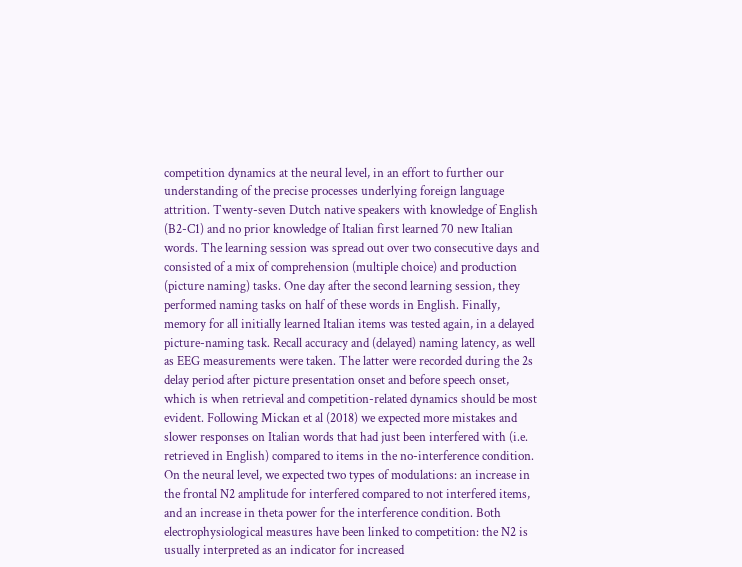competition dynamics at the neural level, in an effort to further our understanding of the precise processes underlying foreign language attrition. Twenty-seven Dutch native speakers with knowledge of English (B2-C1) and no prior knowledge of Italian first learned 70 new Italian words. The learning session was spread out over two consecutive days and consisted of a mix of comprehension (multiple choice) and production (picture naming) tasks. One day after the second learning session, they performed naming tasks on half of these words in English. Finally, memory for all initially learned Italian items was tested again, in a delayed picture-naming task. Recall accuracy and (delayed) naming latency, as well as EEG measurements were taken. The latter were recorded during the 2s delay period after picture presentation onset and before speech onset, which is when retrieval and competition-related dynamics should be most evident. Following Mickan et al (2018) we expected more mistakes and slower responses on Italian words that had just been interfered with (i.e. retrieved in English) compared to items in the no-interference condition. On the neural level, we expected two types of modulations: an increase in the frontal N2 amplitude for interfered compared to not interfered items, and an increase in theta power for the interference condition. Both electrophysiological measures have been linked to competition: the N2 is usually interpreted as an indicator for increased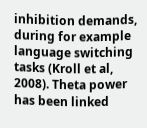inhibition demands, during for example language switching tasks (Kroll et al, 2008). Theta power has been linked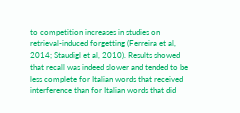to competition increases in studies on retrieval-induced forgetting (Ferreira et al, 2014; Staudigl et al, 2010). Results showed that recall was indeed slower and tended to be less complete for Italian words that received interference than for Italian words that did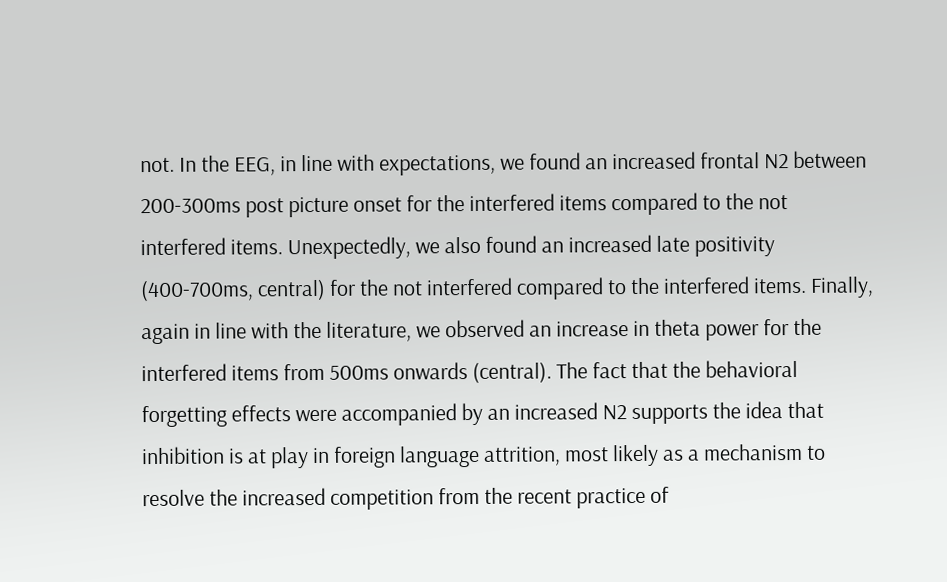not. In the EEG, in line with expectations, we found an increased frontal N2 between 200-300ms post picture onset for the interfered items compared to the not interfered items. Unexpectedly, we also found an increased late positivity (400-700ms, central) for the not interfered compared to the interfered items. Finally, again in line with the literature, we observed an increase in theta power for the interfered items from 500ms onwards (central). The fact that the behavioral forgetting effects were accompanied by an increased N2 supports the idea that inhibition is at play in foreign language attrition, most likely as a mechanism to resolve the increased competition from the recent practice of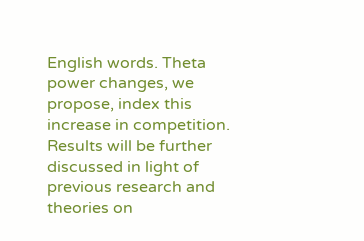English words. Theta power changes, we propose, index this increase in competition. Results will be further discussed in light of previous research and theories on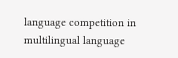language competition in multilingual language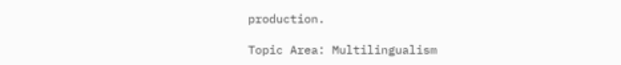production.

Topic Area: Multilingualism